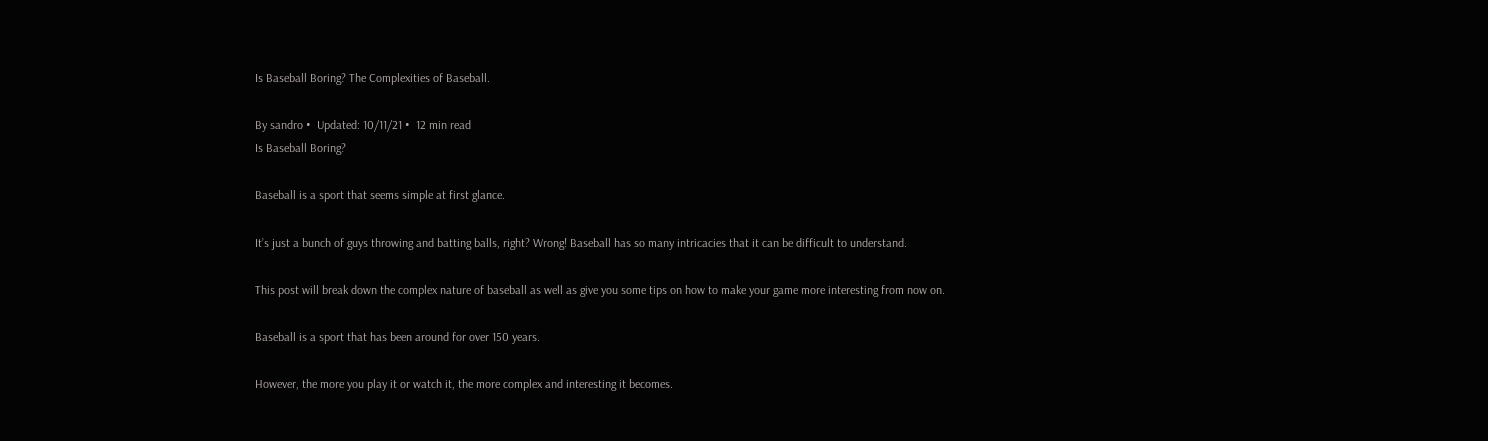Is Baseball Boring? The Complexities of Baseball.

By sandro •  Updated: 10/11/21 •  12 min read
Is Baseball Boring?

Baseball is a sport that seems simple at first glance.

It’s just a bunch of guys throwing and batting balls, right? Wrong! Baseball has so many intricacies that it can be difficult to understand.

This post will break down the complex nature of baseball as well as give you some tips on how to make your game more interesting from now on.

Baseball is a sport that has been around for over 150 years.

However, the more you play it or watch it, the more complex and interesting it becomes.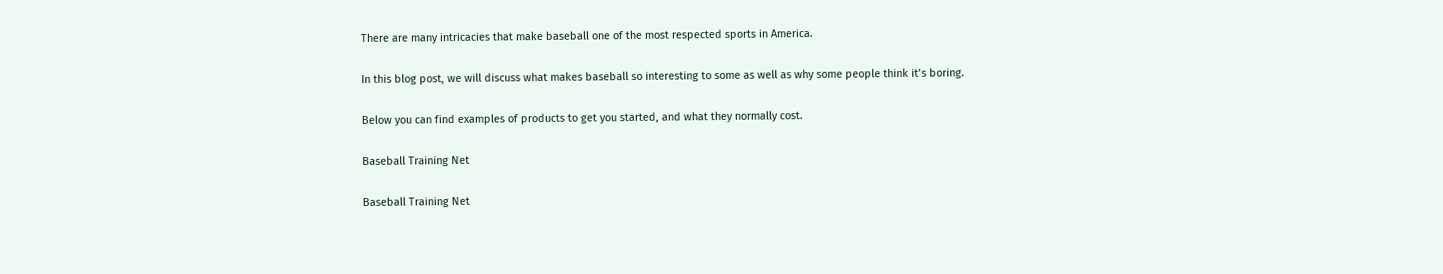There are many intricacies that make baseball one of the most respected sports in America.

In this blog post, we will discuss what makes baseball so interesting to some as well as why some people think it’s boring.

Below you can find examples of products to get you started, and what they normally cost.

Baseball Training Net

Baseball Training Net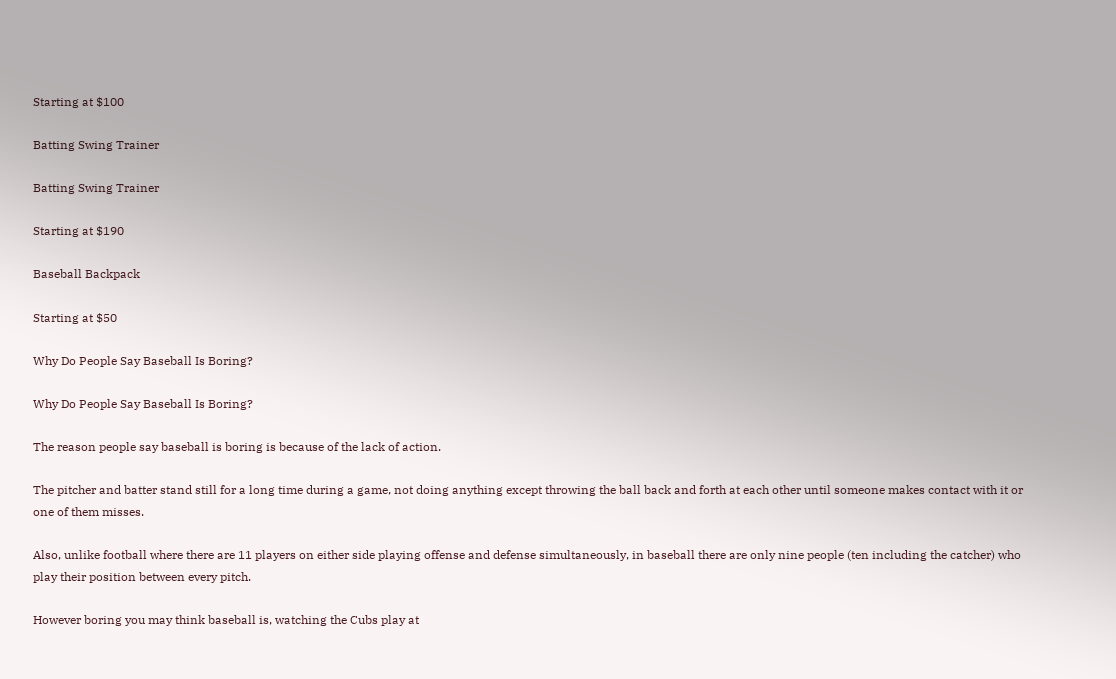Starting at $100

Batting Swing Trainer

Batting Swing Trainer

Starting at $190

Baseball Backpack

Starting at $50

Why Do People Say Baseball Is Boring?

Why Do People Say Baseball Is Boring?

The reason people say baseball is boring is because of the lack of action.

The pitcher and batter stand still for a long time during a game, not doing anything except throwing the ball back and forth at each other until someone makes contact with it or one of them misses.

Also, unlike football where there are 11 players on either side playing offense and defense simultaneously, in baseball there are only nine people (ten including the catcher) who play their position between every pitch.

However boring you may think baseball is, watching the Cubs play at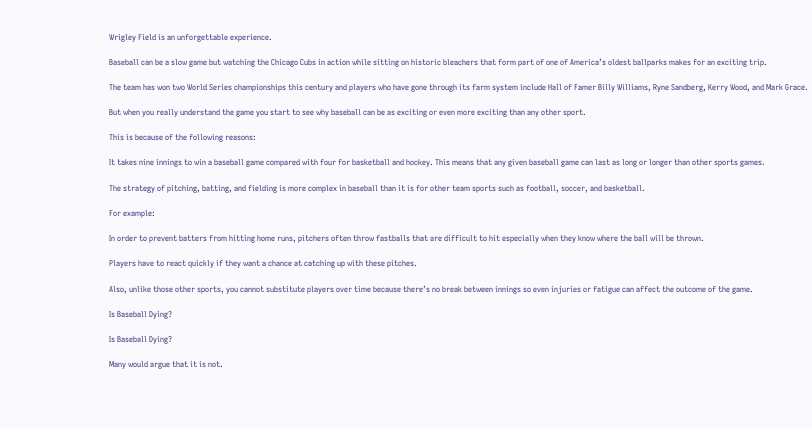Wrigley Field is an unforgettable experience.

Baseball can be a slow game but watching the Chicago Cubs in action while sitting on historic bleachers that form part of one of America’s oldest ballparks makes for an exciting trip.

The team has won two World Series championships this century and players who have gone through its farm system include Hall of Famer Billy Williams, Ryne Sandberg, Kerry Wood, and Mark Grace.

But when you really understand the game you start to see why baseball can be as exciting or even more exciting than any other sport.

This is because of the following reasons:

It takes nine innings to win a baseball game compared with four for basketball and hockey. This means that any given baseball game can last as long or longer than other sports games.

The strategy of pitching, batting, and fielding is more complex in baseball than it is for other team sports such as football, soccer, and basketball.

For example:

In order to prevent batters from hitting home runs, pitchers often throw fastballs that are difficult to hit especially when they know where the ball will be thrown.

Players have to react quickly if they want a chance at catching up with these pitches.

Also, unlike those other sports, you cannot substitute players over time because there’s no break between innings so even injuries or fatigue can affect the outcome of the game.

Is Baseball Dying?

Is Baseball Dying?

Many would argue that it is not.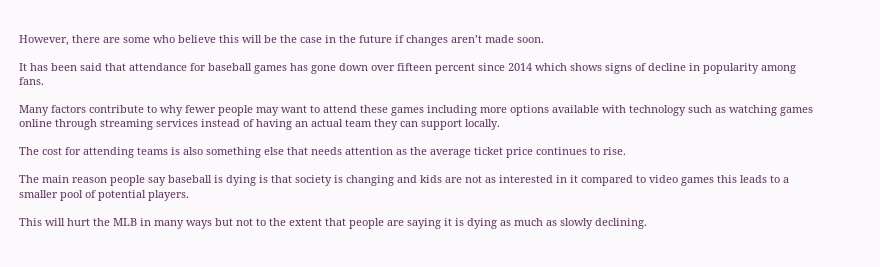However, there are some who believe this will be the case in the future if changes aren’t made soon.

It has been said that attendance for baseball games has gone down over fifteen percent since 2014 which shows signs of decline in popularity among fans.

Many factors contribute to why fewer people may want to attend these games including more options available with technology such as watching games online through streaming services instead of having an actual team they can support locally.

The cost for attending teams is also something else that needs attention as the average ticket price continues to rise.

The main reason people say baseball is dying is that society is changing and kids are not as interested in it compared to video games this leads to a smaller pool of potential players.

This will hurt the MLB in many ways but not to the extent that people are saying it is dying as much as slowly declining.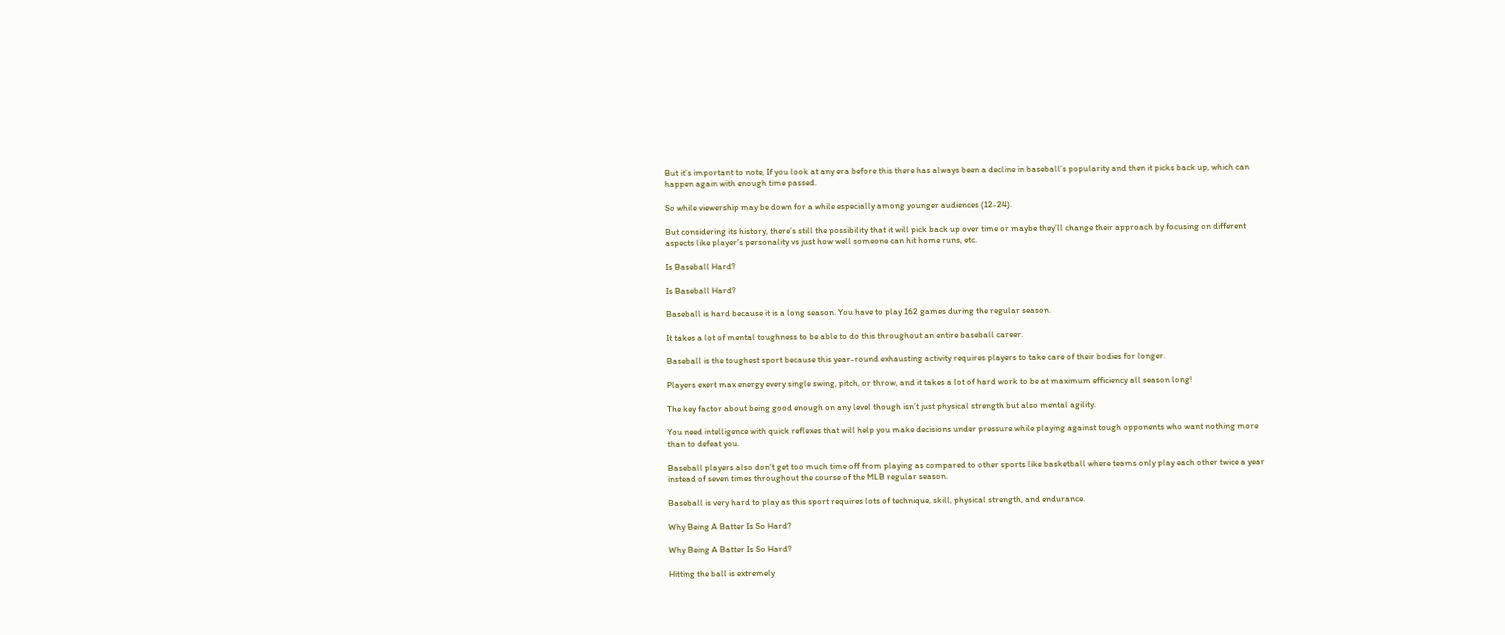But it’s important to note, If you look at any era before this there has always been a decline in baseball’s popularity and then it picks back up, which can happen again with enough time passed.

So while viewership may be down for a while especially among younger audiences (12-24).

But considering its history, there’s still the possibility that it will pick back up over time or maybe they’ll change their approach by focusing on different aspects like player’s personality vs just how well someone can hit home runs, etc.

Is Baseball Hard?

Is Baseball Hard?

Baseball is hard because it is a long season. You have to play 162 games during the regular season.

It takes a lot of mental toughness to be able to do this throughout an entire baseball career.

Baseball is the toughest sport because this year-round exhausting activity requires players to take care of their bodies for longer.

Players exert max energy every single swing, pitch, or throw, and it takes a lot of hard work to be at maximum efficiency all season long!

The key factor about being good enough on any level though isn’t just physical strength but also mental agility.

You need intelligence with quick reflexes that will help you make decisions under pressure while playing against tough opponents who want nothing more than to defeat you.

Baseball players also don’t get too much time off from playing as compared to other sports like basketball where teams only play each other twice a year instead of seven times throughout the course of the MLB regular season.

Baseball is very hard to play as this sport requires lots of technique, skill, physical strength, and endurance.

Why Being A Batter Is So Hard?

Why Being A Batter Is So Hard?

Hitting the ball is extremely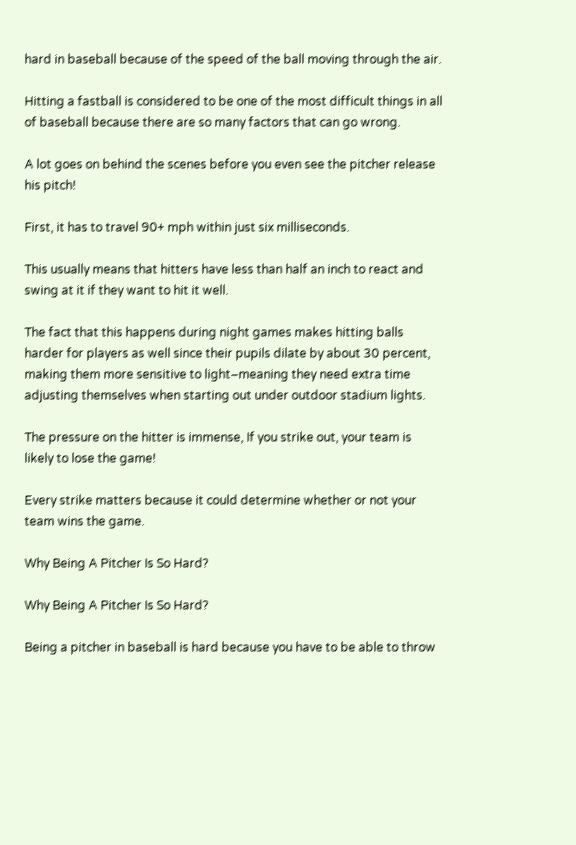hard in baseball because of the speed of the ball moving through the air.

Hitting a fastball is considered to be one of the most difficult things in all of baseball because there are so many factors that can go wrong.

A lot goes on behind the scenes before you even see the pitcher release his pitch!

First, it has to travel 90+ mph within just six milliseconds.

This usually means that hitters have less than half an inch to react and swing at it if they want to hit it well.

The fact that this happens during night games makes hitting balls harder for players as well since their pupils dilate by about 30 percent, making them more sensitive to light–meaning they need extra time adjusting themselves when starting out under outdoor stadium lights.

The pressure on the hitter is immense, If you strike out, your team is likely to lose the game!

Every strike matters because it could determine whether or not your team wins the game.

Why Being A Pitcher Is So Hard?

Why Being A Pitcher Is So Hard?

Being a pitcher in baseball is hard because you have to be able to throw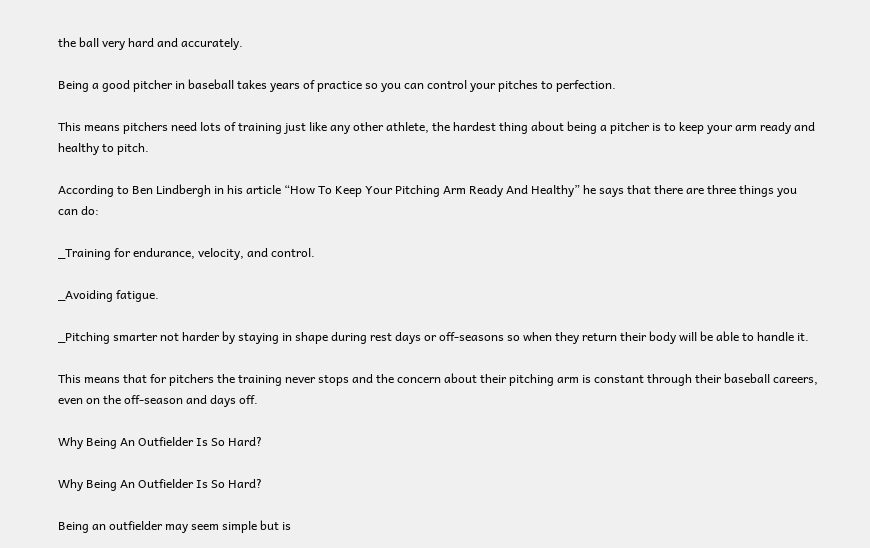the ball very hard and accurately.

Being a good pitcher in baseball takes years of practice so you can control your pitches to perfection.

This means pitchers need lots of training just like any other athlete, the hardest thing about being a pitcher is to keep your arm ready and healthy to pitch.

According to Ben Lindbergh in his article “How To Keep Your Pitching Arm Ready And Healthy” he says that there are three things you can do:

_Training for endurance, velocity, and control.

_Avoiding fatigue.

_Pitching smarter not harder by staying in shape during rest days or off-seasons so when they return their body will be able to handle it.

This means that for pitchers the training never stops and the concern about their pitching arm is constant through their baseball careers, even on the off-season and days off.

Why Being An Outfielder Is So Hard?

Why Being An Outfielder Is So Hard?

Being an outfielder may seem simple but is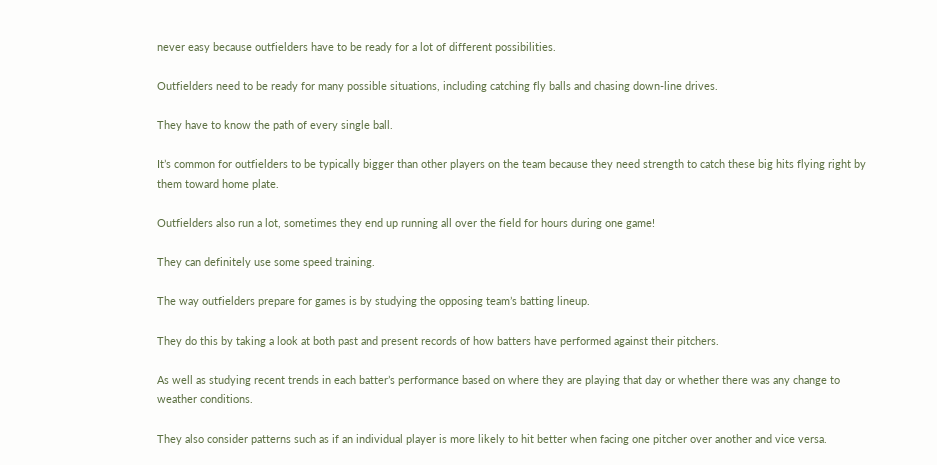never easy because outfielders have to be ready for a lot of different possibilities.

Outfielders need to be ready for many possible situations, including catching fly balls and chasing down-line drives.

They have to know the path of every single ball.

It’s common for outfielders to be typically bigger than other players on the team because they need strength to catch these big hits flying right by them toward home plate.

Outfielders also run a lot, sometimes they end up running all over the field for hours during one game!

They can definitely use some speed training.

The way outfielders prepare for games is by studying the opposing team’s batting lineup.

They do this by taking a look at both past and present records of how batters have performed against their pitchers.

As well as studying recent trends in each batter’s performance based on where they are playing that day or whether there was any change to weather conditions.

They also consider patterns such as if an individual player is more likely to hit better when facing one pitcher over another and vice versa.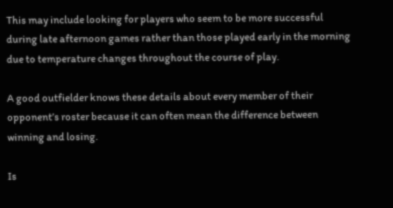This may include looking for players who seem to be more successful during late afternoon games rather than those played early in the morning due to temperature changes throughout the course of play.

A good outfielder knows these details about every member of their opponent’s roster because it can often mean the difference between winning and losing.

Is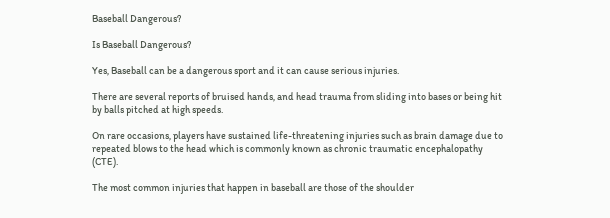Baseball Dangerous?

Is Baseball Dangerous?

Yes, Baseball can be a dangerous sport and it can cause serious injuries.

There are several reports of bruised hands, and head trauma from sliding into bases or being hit by balls pitched at high speeds.

On rare occasions, players have sustained life-threatening injuries such as brain damage due to repeated blows to the head which is commonly known as chronic traumatic encephalopathy (CTE).

The most common injuries that happen in baseball are those of the shoulder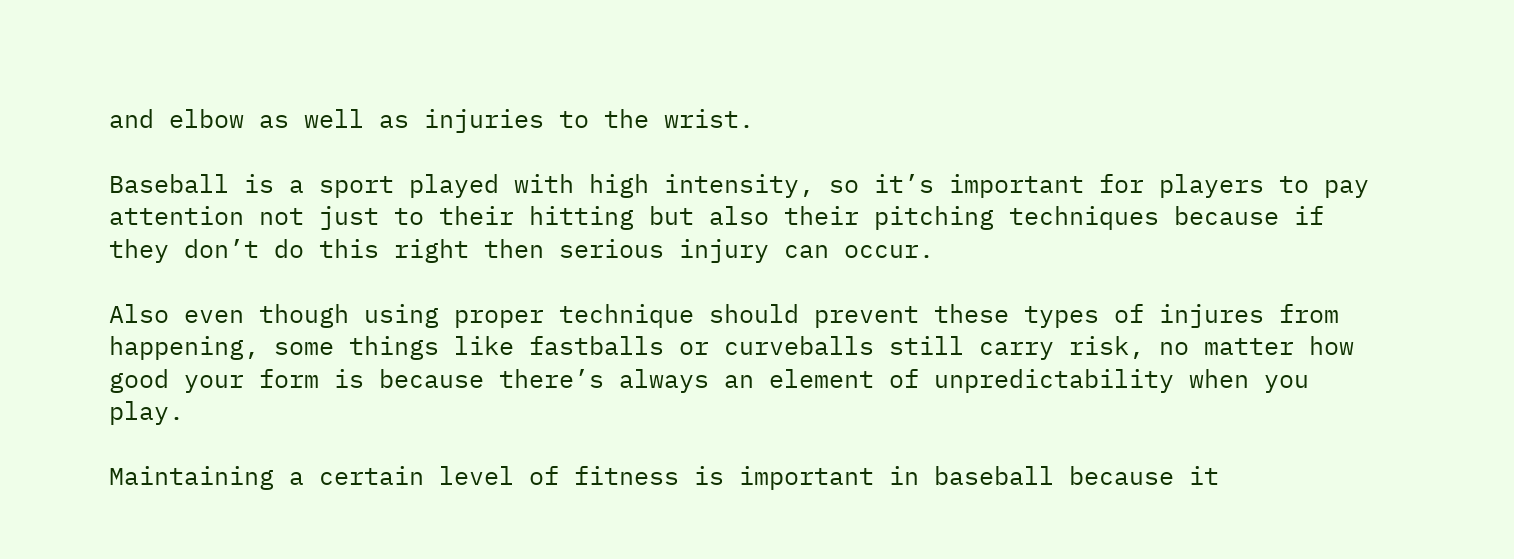and elbow as well as injuries to the wrist.

Baseball is a sport played with high intensity, so it’s important for players to pay attention not just to their hitting but also their pitching techniques because if they don’t do this right then serious injury can occur.

Also even though using proper technique should prevent these types of injures from happening, some things like fastballs or curveballs still carry risk, no matter how good your form is because there’s always an element of unpredictability when you play.

Maintaining a certain level of fitness is important in baseball because it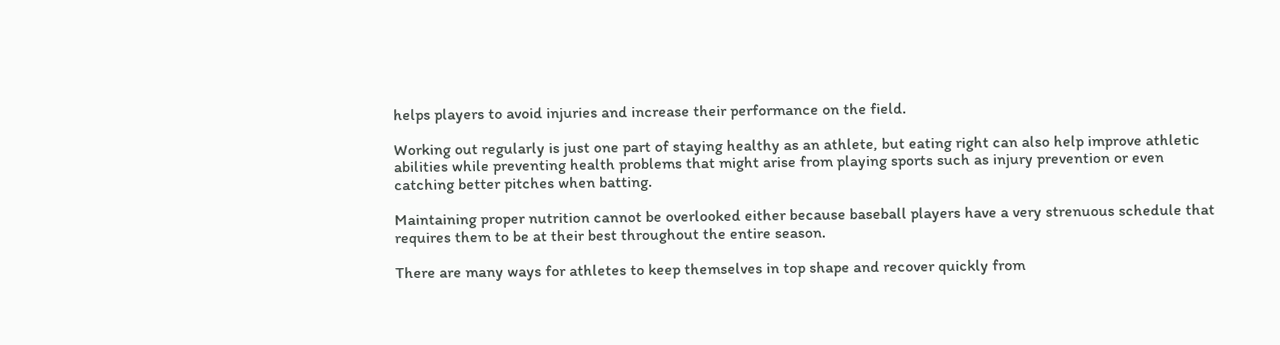helps players to avoid injuries and increase their performance on the field.

Working out regularly is just one part of staying healthy as an athlete, but eating right can also help improve athletic abilities while preventing health problems that might arise from playing sports such as injury prevention or even catching better pitches when batting.

Maintaining proper nutrition cannot be overlooked either because baseball players have a very strenuous schedule that requires them to be at their best throughout the entire season.

There are many ways for athletes to keep themselves in top shape and recover quickly from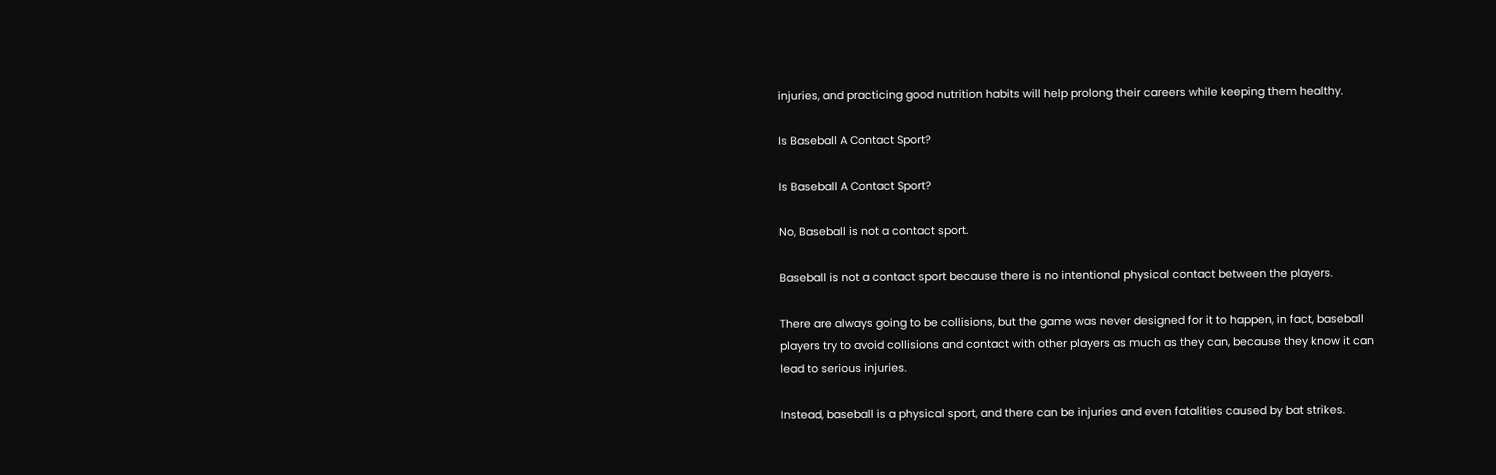injuries, and practicing good nutrition habits will help prolong their careers while keeping them healthy.

Is Baseball A Contact Sport?

Is Baseball A Contact Sport?

No, Baseball is not a contact sport.

Baseball is not a contact sport because there is no intentional physical contact between the players.

There are always going to be collisions, but the game was never designed for it to happen, in fact, baseball players try to avoid collisions and contact with other players as much as they can, because they know it can lead to serious injuries.

Instead, baseball is a physical sport, and there can be injuries and even fatalities caused by bat strikes.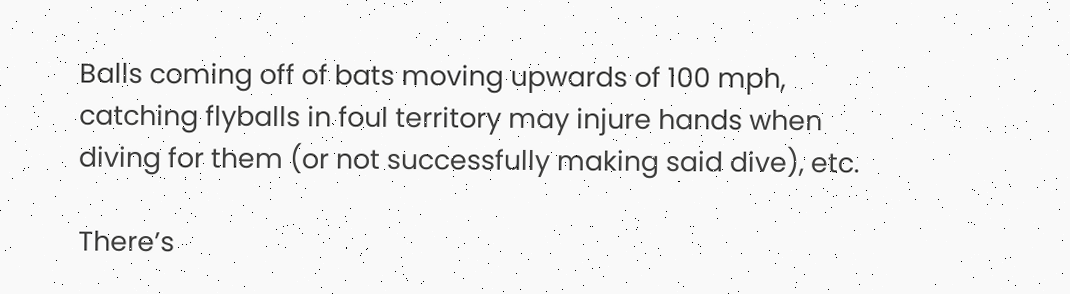Balls coming off of bats moving upwards of 100 mph, catching flyballs in foul territory may injure hands when diving for them (or not successfully making said dive), etc.

There’s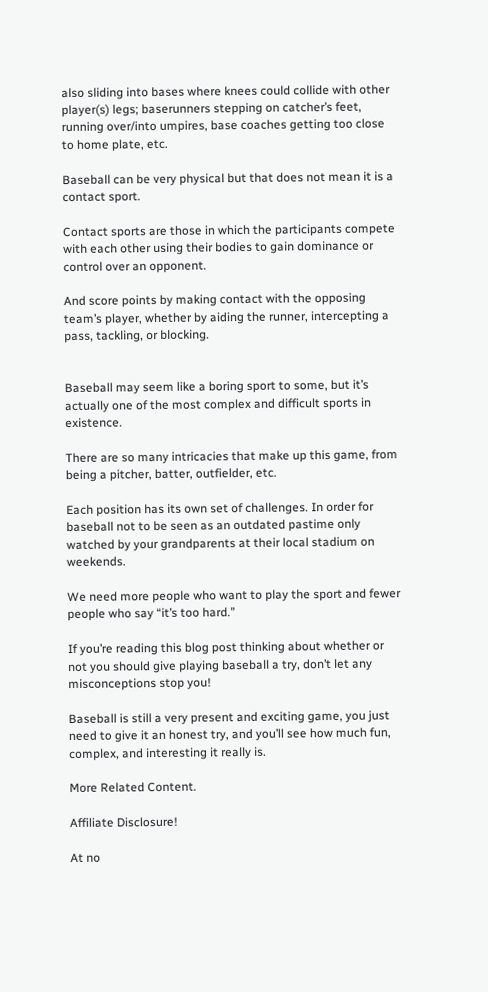also sliding into bases where knees could collide with other player(s) legs; baserunners stepping on catcher’s feet, running over/into umpires, base coaches getting too close to home plate, etc.

Baseball can be very physical but that does not mean it is a contact sport.

Contact sports are those in which the participants compete with each other using their bodies to gain dominance or control over an opponent.

And score points by making contact with the opposing team’s player, whether by aiding the runner, intercepting a pass, tackling, or blocking.


Baseball may seem like a boring sport to some, but it’s actually one of the most complex and difficult sports in existence.

There are so many intricacies that make up this game, from being a pitcher, batter, outfielder, etc.

Each position has its own set of challenges. In order for baseball not to be seen as an outdated pastime only watched by your grandparents at their local stadium on weekends.

We need more people who want to play the sport and fewer people who say “it’s too hard.”

If you’re reading this blog post thinking about whether or not you should give playing baseball a try, don’t let any misconceptions stop you!

Baseball is still a very present and exciting game, you just need to give it an honest try, and you’ll see how much fun, complex, and interesting it really is.

More Related Content.

Affiliate Disclosure!

At no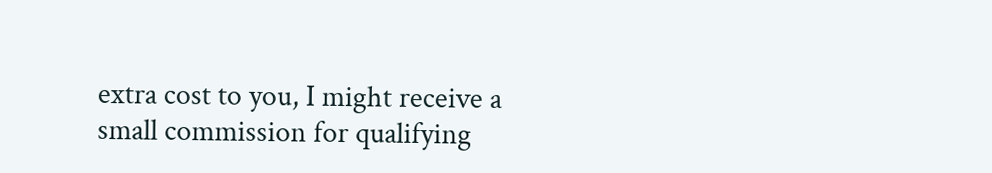extra cost to you, I might receive a small commission for qualifying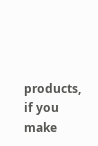products, if you make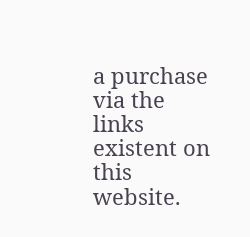a purchase via the links existent on this website.